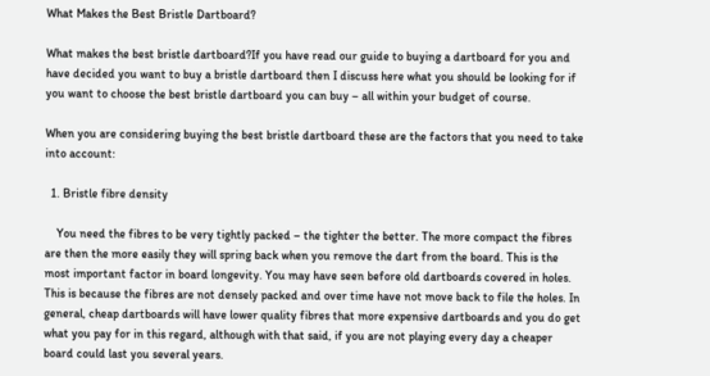What Makes the Best Bristle Dartboard?

What makes the best bristle dartboard?If you have read our guide to buying a dartboard for you and have decided you want to buy a bristle dartboard then I discuss here what you should be looking for if you want to choose the best bristle dartboard you can buy – all within your budget of course.

When you are considering buying the best bristle dartboard these are the factors that you need to take into account:

  1. Bristle fibre density

    You need the fibres to be very tightly packed – the tighter the better. The more compact the fibres are then the more easily they will spring back when you remove the dart from the board. This is the most important factor in board longevity. You may have seen before old dartboards covered in holes. This is because the fibres are not densely packed and over time have not move back to file the holes. In general, cheap dartboards will have lower quality fibres that more expensive dartboards and you do get what you pay for in this regard, although with that said, if you are not playing every day a cheaper board could last you several years.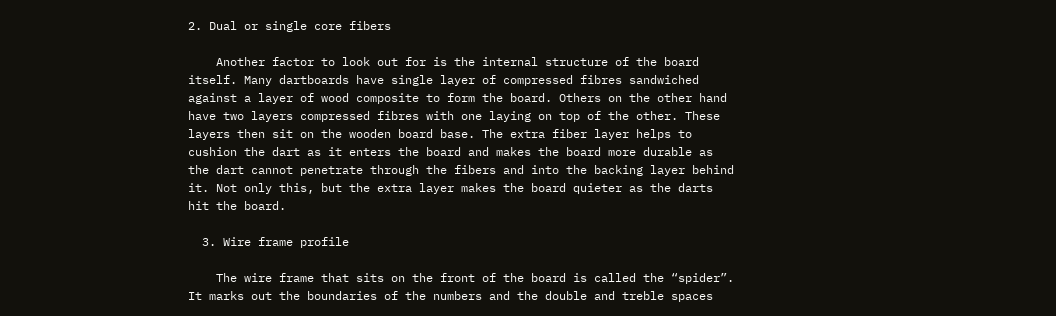2. Dual or single core fibers

    Another factor to look out for is the internal structure of the board itself. Many dartboards have single layer of compressed fibres sandwiched against a layer of wood composite to form the board. Others on the other hand have two layers compressed fibres with one laying on top of the other. These layers then sit on the wooden board base. The extra fiber layer helps to cushion the dart as it enters the board and makes the board more durable as the dart cannot penetrate through the fibers and into the backing layer behind it. Not only this, but the extra layer makes the board quieter as the darts hit the board.

  3. Wire frame profile

    The wire frame that sits on the front of the board is called the “spider”. It marks out the boundaries of the numbers and the double and treble spaces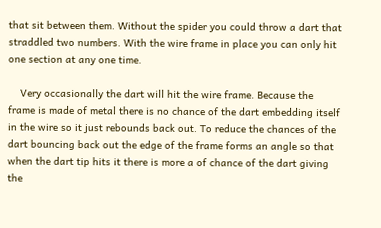that sit between them. Without the spider you could throw a dart that straddled two numbers. With the wire frame in place you can only hit one section at any one time.

    Very occasionally the dart will hit the wire frame. Because the frame is made of metal there is no chance of the dart embedding itself in the wire so it just rebounds back out. To reduce the chances of the dart bouncing back out the edge of the frame forms an angle so that when the dart tip hits it there is more a of chance of the dart giving the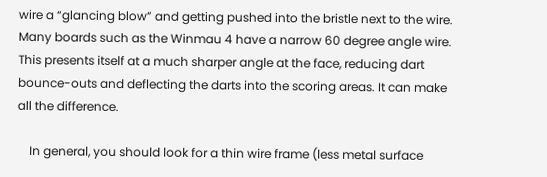wire a “glancing blow” and getting pushed into the bristle next to the wire. Many boards such as the Winmau 4 have a narrow 60 degree angle wire. This presents itself at a much sharper angle at the face, reducing dart bounce-outs and deflecting the darts into the scoring areas. It can make all the difference.

    In general, you should look for a thin wire frame (less metal surface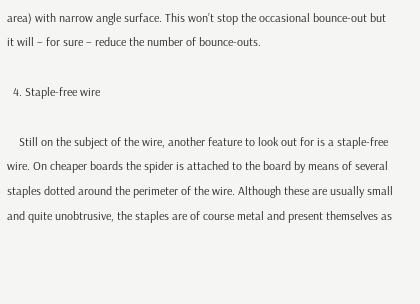area) with narrow angle surface. This won’t stop the occasional bounce-out but it will – for sure – reduce the number of bounce-outs.

  4. Staple-free wire

    Still on the subject of the wire, another feature to look out for is a staple-free wire. On cheaper boards the spider is attached to the board by means of several staples dotted around the perimeter of the wire. Although these are usually small and quite unobtrusive, the staples are of course metal and present themselves as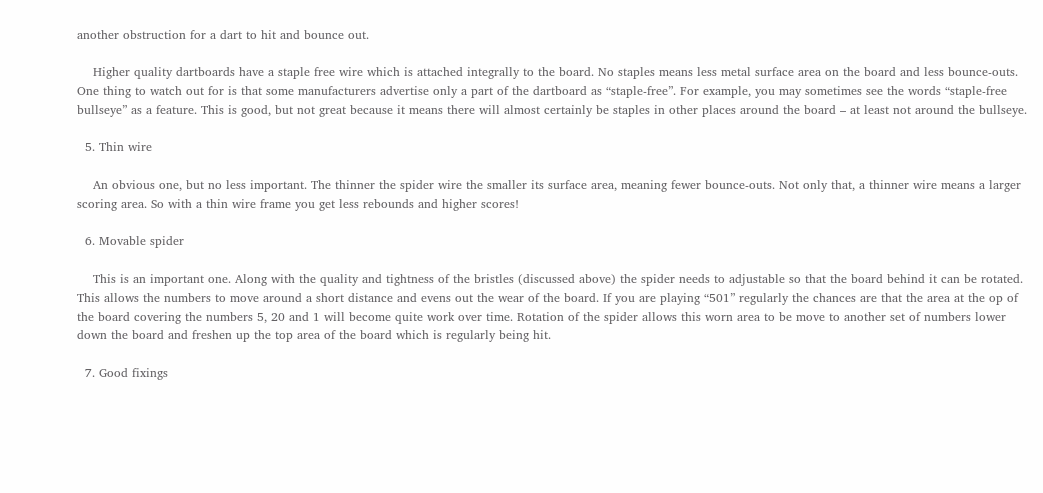another obstruction for a dart to hit and bounce out.

    Higher quality dartboards have a staple free wire which is attached integrally to the board. No staples means less metal surface area on the board and less bounce-outs. One thing to watch out for is that some manufacturers advertise only a part of the dartboard as “staple-free”. For example, you may sometimes see the words “staple-free bullseye” as a feature. This is good, but not great because it means there will almost certainly be staples in other places around the board – at least not around the bullseye.

  5. Thin wire

    An obvious one, but no less important. The thinner the spider wire the smaller its surface area, meaning fewer bounce-outs. Not only that, a thinner wire means a larger scoring area. So with a thin wire frame you get less rebounds and higher scores!

  6. Movable spider

    This is an important one. Along with the quality and tightness of the bristles (discussed above) the spider needs to adjustable so that the board behind it can be rotated. This allows the numbers to move around a short distance and evens out the wear of the board. If you are playing “501” regularly the chances are that the area at the op of the board covering the numbers 5, 20 and 1 will become quite work over time. Rotation of the spider allows this worn area to be move to another set of numbers lower down the board and freshen up the top area of the board which is regularly being hit.

  7. Good fixings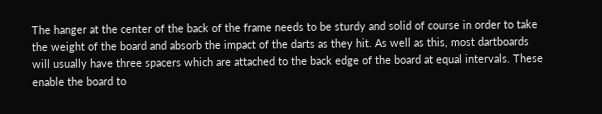The hanger at the center of the back of the frame needs to be sturdy and solid of course in order to take the weight of the board and absorb the impact of the darts as they hit. As well as this, most dartboards will usually have three spacers which are attached to the back edge of the board at equal intervals. These enable the board to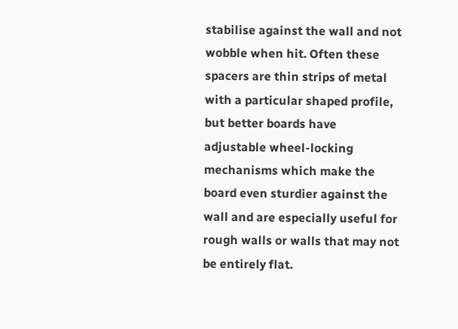stabilise against the wall and not wobble when hit. Often these spacers are thin strips of metal with a particular shaped profile, but better boards have adjustable wheel-locking mechanisms which make the board even sturdier against the wall and are especially useful for rough walls or walls that may not be entirely flat.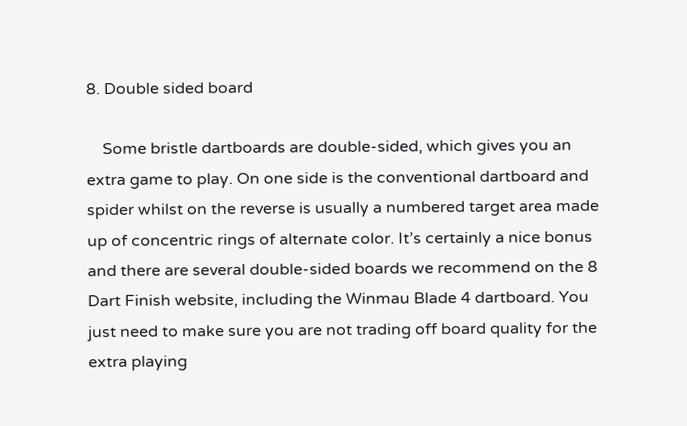8. Double sided board

    Some bristle dartboards are double-sided, which gives you an extra game to play. On one side is the conventional dartboard and spider whilst on the reverse is usually a numbered target area made up of concentric rings of alternate color. It’s certainly a nice bonus and there are several double-sided boards we recommend on the 8 Dart Finish website, including the Winmau Blade 4 dartboard. You just need to make sure you are not trading off board quality for the extra playing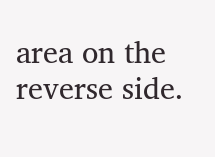area on the reverse side.